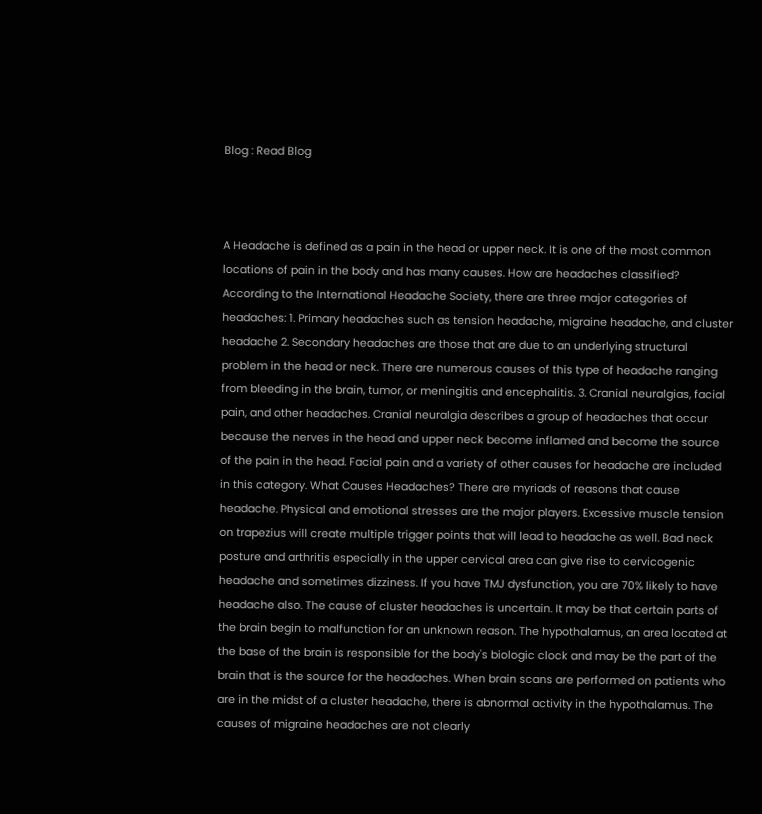Blog : Read Blog



A Headache is defined as a pain in the head or upper neck. It is one of the most common locations of pain in the body and has many causes. How are headaches classified? According to the International Headache Society, there are three major categories of headaches: 1. Primary headaches such as tension headache, migraine headache, and cluster headache 2. Secondary headaches are those that are due to an underlying structural problem in the head or neck. There are numerous causes of this type of headache ranging from bleeding in the brain, tumor, or meningitis and encephalitis. 3. Cranial neuralgias, facial pain, and other headaches. Cranial neuralgia describes a group of headaches that occur because the nerves in the head and upper neck become inflamed and become the source of the pain in the head. Facial pain and a variety of other causes for headache are included in this category. What Causes Headaches? There are myriads of reasons that cause headache. Physical and emotional stresses are the major players. Excessive muscle tension on trapezius will create multiple trigger points that will lead to headache as well. Bad neck posture and arthritis especially in the upper cervical area can give rise to cervicogenic headache and sometimes dizziness. If you have TMJ dysfunction, you are 70% likely to have headache also. The cause of cluster headaches is uncertain. It may be that certain parts of the brain begin to malfunction for an unknown reason. The hypothalamus, an area located at the base of the brain is responsible for the body's biologic clock and may be the part of the brain that is the source for the headaches. When brain scans are performed on patients who are in the midst of a cluster headache, there is abnormal activity in the hypothalamus. The causes of migraine headaches are not clearly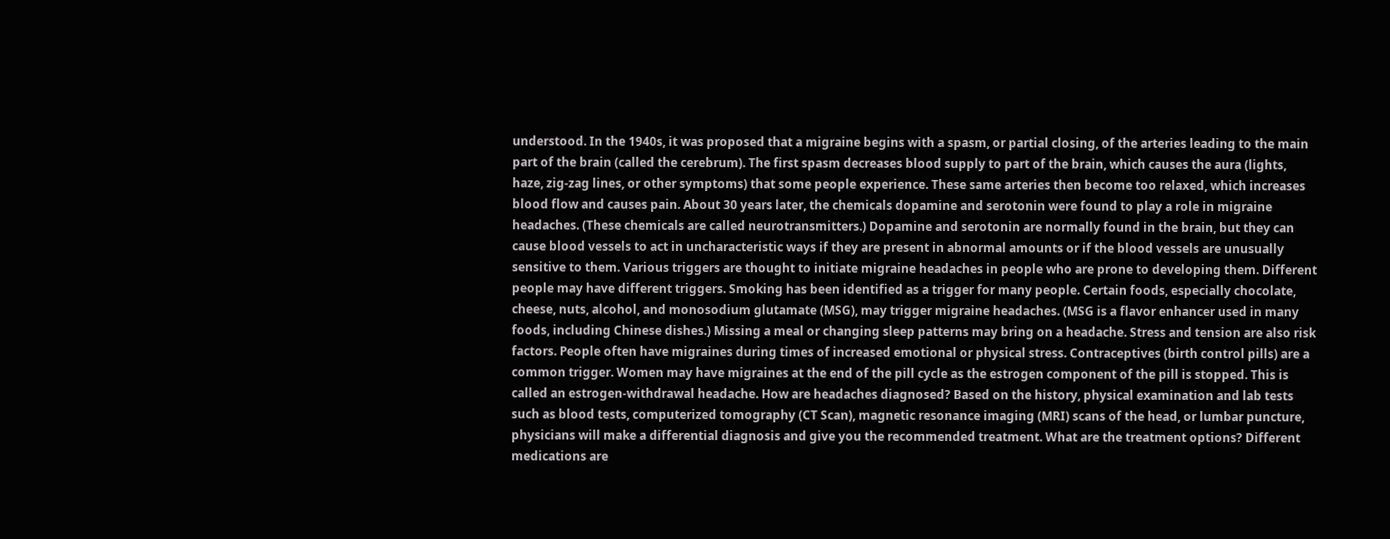understood. In the 1940s, it was proposed that a migraine begins with a spasm, or partial closing, of the arteries leading to the main part of the brain (called the cerebrum). The first spasm decreases blood supply to part of the brain, which causes the aura (lights, haze, zig-zag lines, or other symptoms) that some people experience. These same arteries then become too relaxed, which increases blood flow and causes pain. About 30 years later, the chemicals dopamine and serotonin were found to play a role in migraine headaches. (These chemicals are called neurotransmitters.) Dopamine and serotonin are normally found in the brain, but they can cause blood vessels to act in uncharacteristic ways if they are present in abnormal amounts or if the blood vessels are unusually sensitive to them. Various triggers are thought to initiate migraine headaches in people who are prone to developing them. Different people may have different triggers. Smoking has been identified as a trigger for many people. Certain foods, especially chocolate, cheese, nuts, alcohol, and monosodium glutamate (MSG), may trigger migraine headaches. (MSG is a flavor enhancer used in many foods, including Chinese dishes.) Missing a meal or changing sleep patterns may bring on a headache. Stress and tension are also risk factors. People often have migraines during times of increased emotional or physical stress. Contraceptives (birth control pills) are a common trigger. Women may have migraines at the end of the pill cycle as the estrogen component of the pill is stopped. This is called an estrogen-withdrawal headache. How are headaches diagnosed? Based on the history, physical examination and lab tests such as blood tests, computerized tomography (CT Scan), magnetic resonance imaging (MRI) scans of the head, or lumbar puncture, physicians will make a differential diagnosis and give you the recommended treatment. What are the treatment options? Different medications are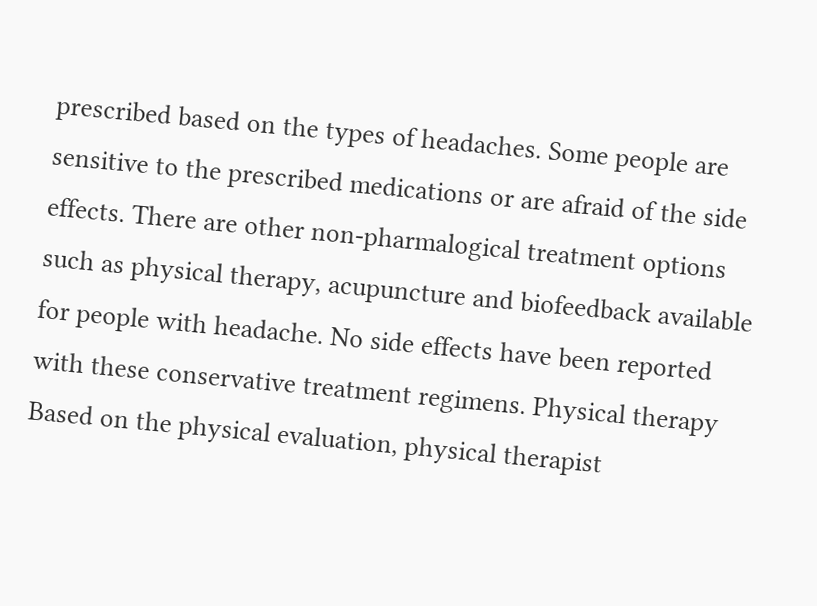prescribed based on the types of headaches. Some people are sensitive to the prescribed medications or are afraid of the side effects. There are other non-pharmalogical treatment options such as physical therapy, acupuncture and biofeedback available for people with headache. No side effects have been reported with these conservative treatment regimens. Physical therapy Based on the physical evaluation, physical therapist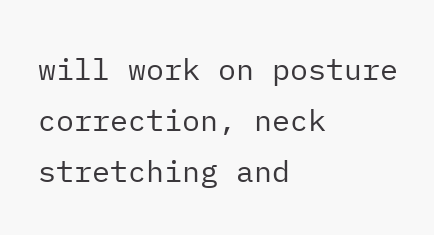will work on posture correction, neck stretching and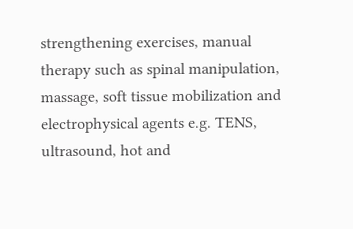strengthening exercises, manual therapy such as spinal manipulation, massage, soft tissue mobilization and electrophysical agents e.g. TENS, ultrasound, hot and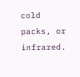cold packs, or infrared.